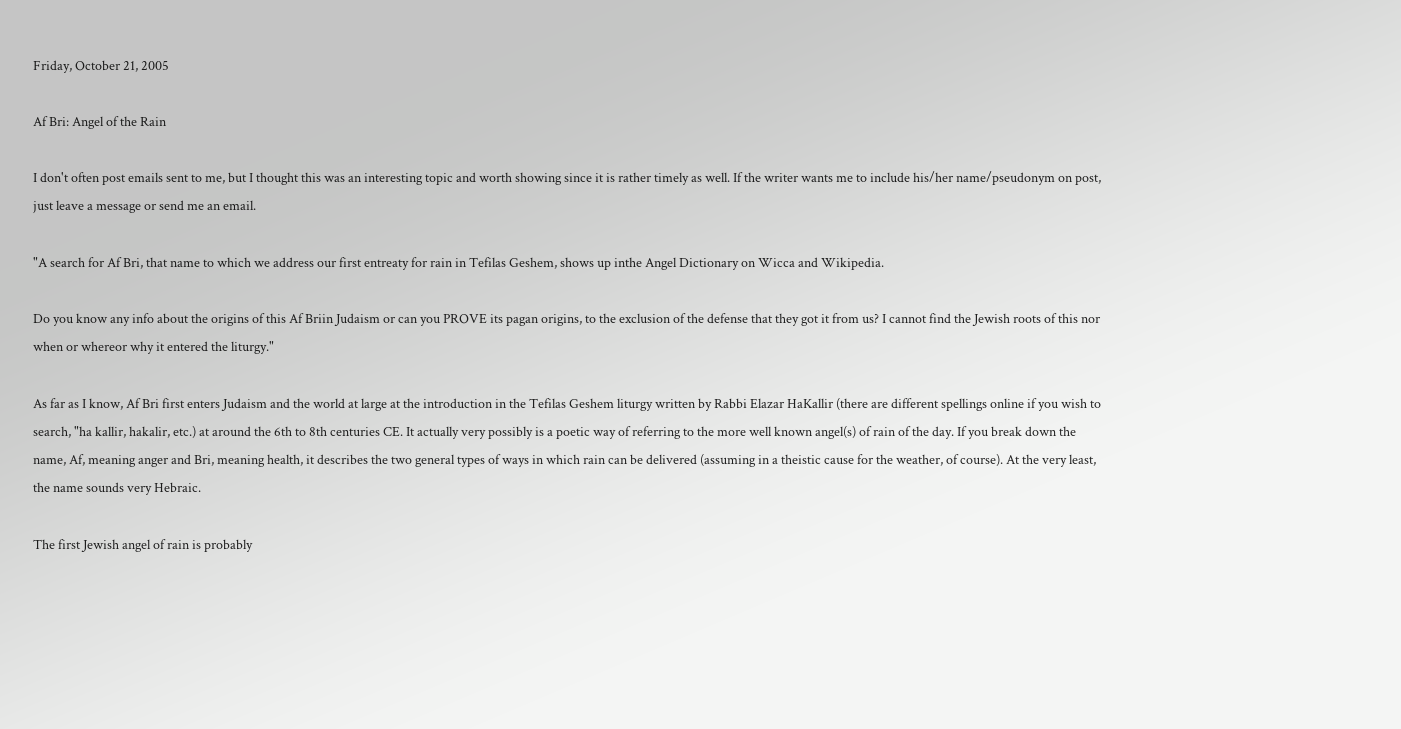Friday, October 21, 2005

Af Bri: Angel of the Rain

I don't often post emails sent to me, but I thought this was an interesting topic and worth showing since it is rather timely as well. If the writer wants me to include his/her name/pseudonym on post, just leave a message or send me an email.

"A search for Af Bri, that name to which we address our first entreaty for rain in Tefilas Geshem, shows up inthe Angel Dictionary on Wicca and Wikipedia.

Do you know any info about the origins of this Af Briin Judaism or can you PROVE its pagan origins, to the exclusion of the defense that they got it from us? I cannot find the Jewish roots of this nor when or whereor why it entered the liturgy."

As far as I know, Af Bri first enters Judaism and the world at large at the introduction in the Tefilas Geshem liturgy written by Rabbi Elazar HaKallir (there are different spellings online if you wish to search, "ha kallir, hakalir, etc.) at around the 6th to 8th centuries CE. It actually very possibly is a poetic way of referring to the more well known angel(s) of rain of the day. If you break down the name, Af, meaning anger and Bri, meaning health, it describes the two general types of ways in which rain can be delivered (assuming in a theistic cause for the weather, of course). At the very least, the name sounds very Hebraic.

The first Jewish angel of rain is probably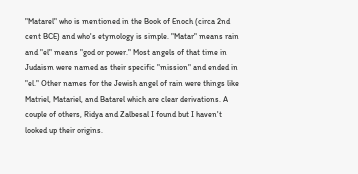"Matarel" who is mentioned in the Book of Enoch (circa 2nd cent BCE) and who's etymology is simple. "Matar" means rain and "el" means "god or power." Most angels of that time in Judaism were named as their specific "mission" and ended in "el." Other names for the Jewish angel of rain were things like Matriel, Matariel, and Batarel which are clear derivations. A couple of others, Ridya and Zalbesal I found but I haven't looked up their origins.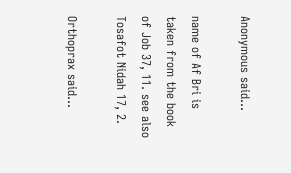Anonymous said...

name of Af Bri is taken from the book of Job 37, 11. see also Tosafot Nidah 17, 2.

Orthoprax said...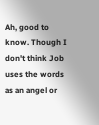Ah, good to know. Though I don't think Job uses the words as an angel or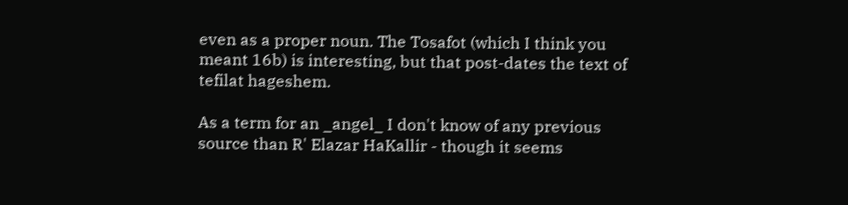even as a proper noun. The Tosafot (which I think you meant 16b) is interesting, but that post-dates the text of tefilat hageshem.

As a term for an _angel_ I don't know of any previous source than R' Elazar HaKallir - though it seems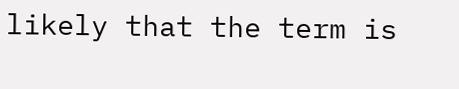likely that the term is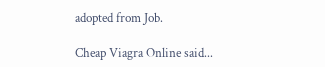adopted from Job.

Cheap Viagra Online said...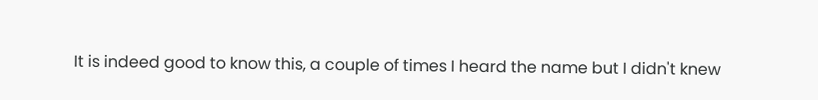It is indeed good to know this, a couple of times I heard the name but I didn't knew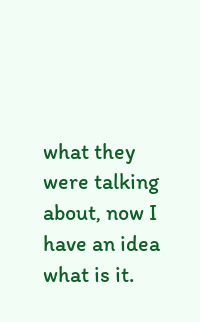what they were talking about, now I have an idea what is it.